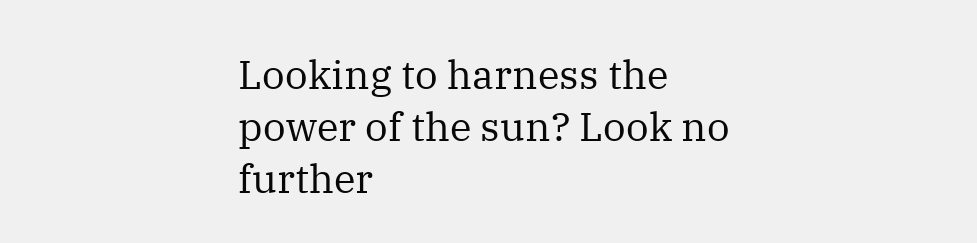Looking to harness the power of the sun? Look no further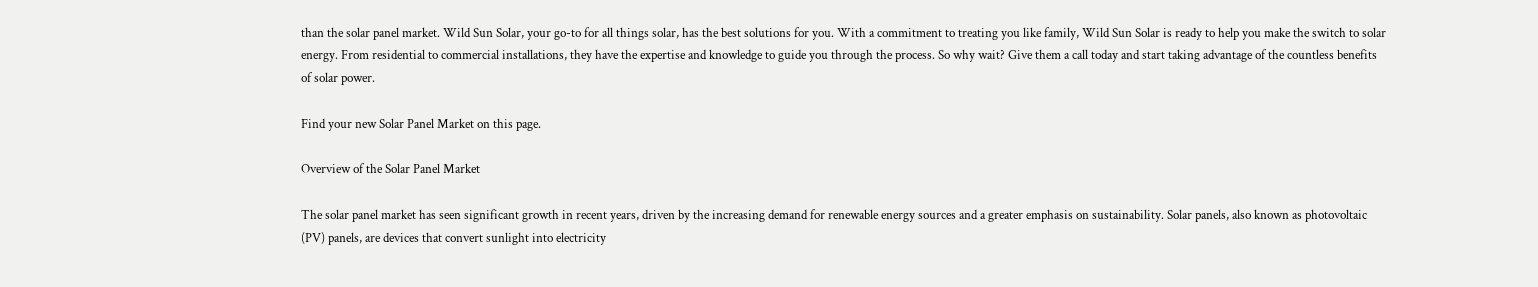than the solar panel market. Wild Sun Solar, your go-to for all things solar, has the best solutions for you. With a commitment to treating you like family, Wild Sun Solar is ready to help you make the switch to solar energy. From residential to commercial installations, they have the expertise and knowledge to guide you through the process. So why wait? Give them a call today and start taking advantage of the countless benefits of solar power.

Find your new Solar Panel Market on this page.

Overview of the Solar Panel Market

The solar panel market has seen significant growth in recent years, driven by the increasing demand for renewable energy sources and a greater emphasis on sustainability. Solar panels, also known as photovoltaic (PV) panels, are devices that convert sunlight into electricity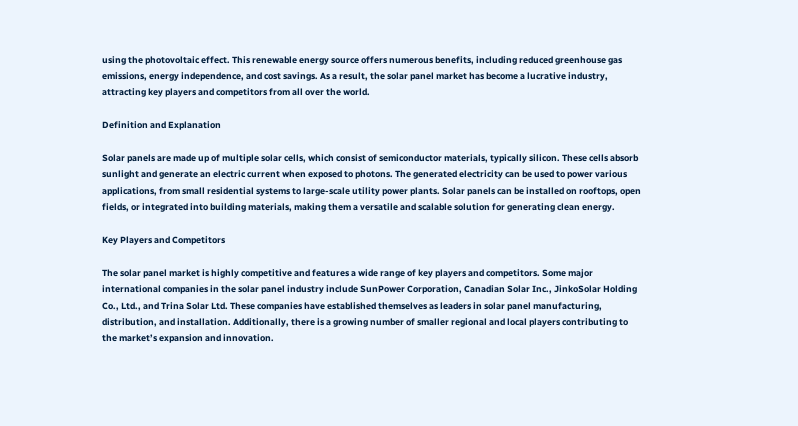using the photovoltaic effect. This renewable energy source offers numerous benefits, including reduced greenhouse gas emissions, energy independence, and cost savings. As a result, the solar panel market has become a lucrative industry, attracting key players and competitors from all over the world.

Definition and Explanation

Solar panels are made up of multiple solar cells, which consist of semiconductor materials, typically silicon. These cells absorb sunlight and generate an electric current when exposed to photons. The generated electricity can be used to power various applications, from small residential systems to large-scale utility power plants. Solar panels can be installed on rooftops, open fields, or integrated into building materials, making them a versatile and scalable solution for generating clean energy.

Key Players and Competitors

The solar panel market is highly competitive and features a wide range of key players and competitors. Some major international companies in the solar panel industry include SunPower Corporation, Canadian Solar Inc., JinkoSolar Holding Co., Ltd., and Trina Solar Ltd. These companies have established themselves as leaders in solar panel manufacturing, distribution, and installation. Additionally, there is a growing number of smaller regional and local players contributing to the market’s expansion and innovation.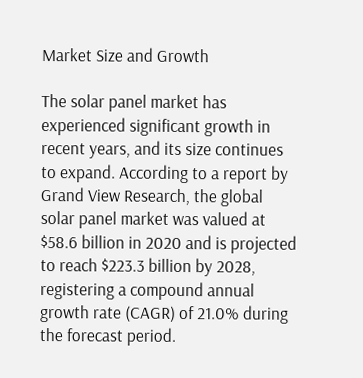Market Size and Growth

The solar panel market has experienced significant growth in recent years, and its size continues to expand. According to a report by Grand View Research, the global solar panel market was valued at $58.6 billion in 2020 and is projected to reach $223.3 billion by 2028, registering a compound annual growth rate (CAGR) of 21.0% during the forecast period.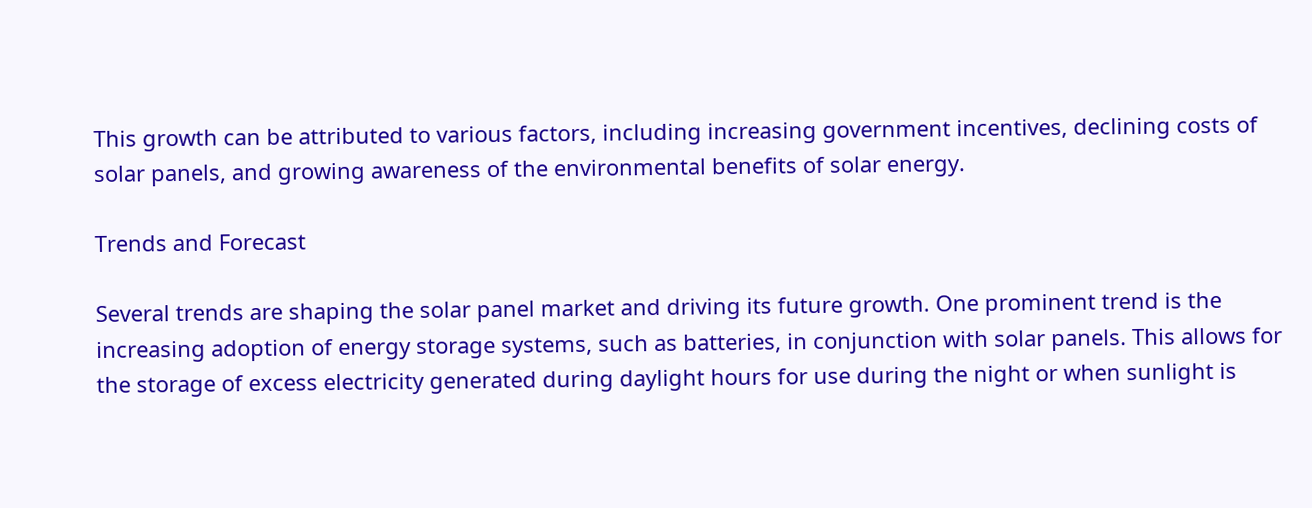This growth can be attributed to various factors, including increasing government incentives, declining costs of solar panels, and growing awareness of the environmental benefits of solar energy.

Trends and Forecast

Several trends are shaping the solar panel market and driving its future growth. One prominent trend is the increasing adoption of energy storage systems, such as batteries, in conjunction with solar panels. This allows for the storage of excess electricity generated during daylight hours for use during the night or when sunlight is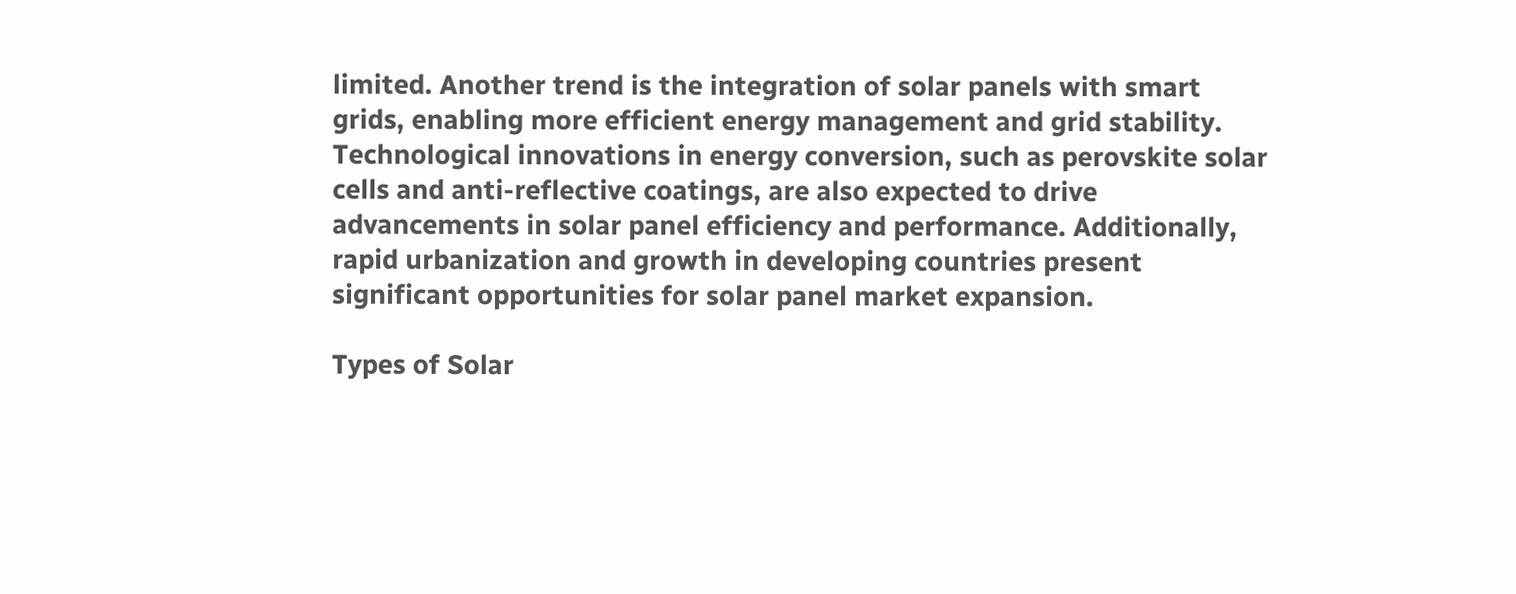limited. Another trend is the integration of solar panels with smart grids, enabling more efficient energy management and grid stability. Technological innovations in energy conversion, such as perovskite solar cells and anti-reflective coatings, are also expected to drive advancements in solar panel efficiency and performance. Additionally, rapid urbanization and growth in developing countries present significant opportunities for solar panel market expansion.

Types of Solar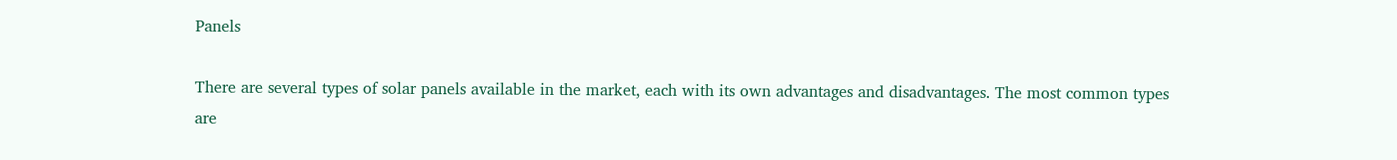Panels

There are several types of solar panels available in the market, each with its own advantages and disadvantages. The most common types are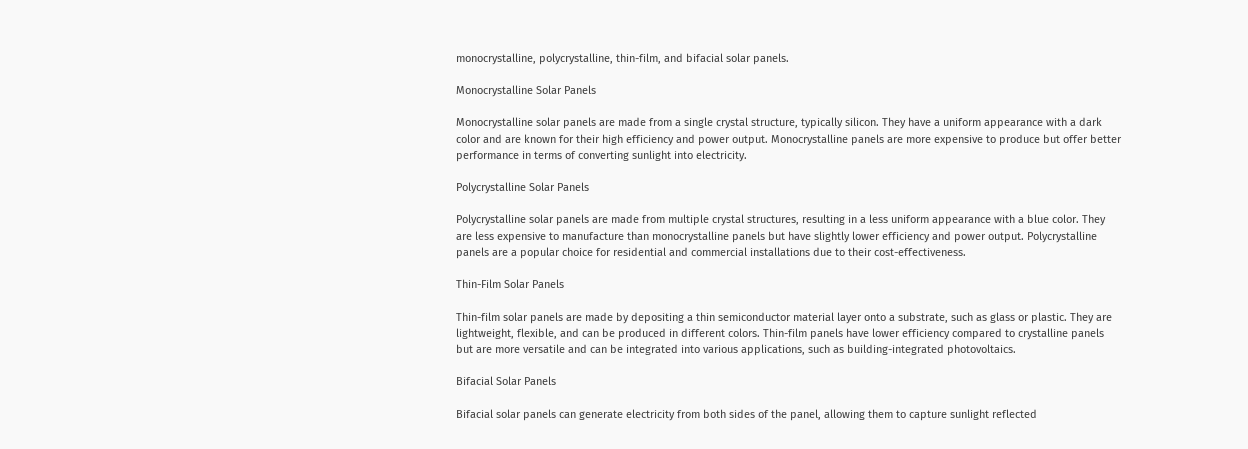monocrystalline, polycrystalline, thin-film, and bifacial solar panels.

Monocrystalline Solar Panels

Monocrystalline solar panels are made from a single crystal structure, typically silicon. They have a uniform appearance with a dark color and are known for their high efficiency and power output. Monocrystalline panels are more expensive to produce but offer better performance in terms of converting sunlight into electricity.

Polycrystalline Solar Panels

Polycrystalline solar panels are made from multiple crystal structures, resulting in a less uniform appearance with a blue color. They are less expensive to manufacture than monocrystalline panels but have slightly lower efficiency and power output. Polycrystalline panels are a popular choice for residential and commercial installations due to their cost-effectiveness.

Thin-Film Solar Panels

Thin-film solar panels are made by depositing a thin semiconductor material layer onto a substrate, such as glass or plastic. They are lightweight, flexible, and can be produced in different colors. Thin-film panels have lower efficiency compared to crystalline panels but are more versatile and can be integrated into various applications, such as building-integrated photovoltaics.

Bifacial Solar Panels

Bifacial solar panels can generate electricity from both sides of the panel, allowing them to capture sunlight reflected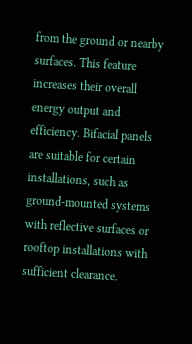from the ground or nearby surfaces. This feature increases their overall energy output and efficiency. Bifacial panels are suitable for certain installations, such as ground-mounted systems with reflective surfaces or rooftop installations with sufficient clearance.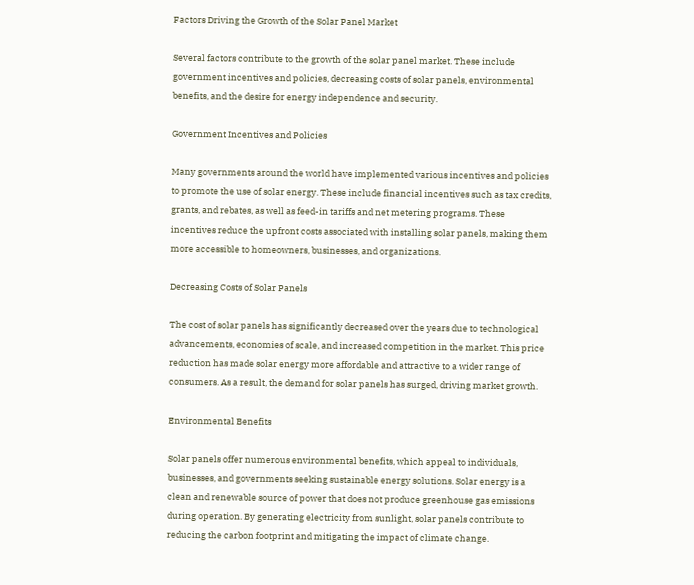Factors Driving the Growth of the Solar Panel Market

Several factors contribute to the growth of the solar panel market. These include government incentives and policies, decreasing costs of solar panels, environmental benefits, and the desire for energy independence and security.

Government Incentives and Policies

Many governments around the world have implemented various incentives and policies to promote the use of solar energy. These include financial incentives such as tax credits, grants, and rebates, as well as feed-in tariffs and net metering programs. These incentives reduce the upfront costs associated with installing solar panels, making them more accessible to homeowners, businesses, and organizations.

Decreasing Costs of Solar Panels

The cost of solar panels has significantly decreased over the years due to technological advancements, economies of scale, and increased competition in the market. This price reduction has made solar energy more affordable and attractive to a wider range of consumers. As a result, the demand for solar panels has surged, driving market growth.

Environmental Benefits

Solar panels offer numerous environmental benefits, which appeal to individuals, businesses, and governments seeking sustainable energy solutions. Solar energy is a clean and renewable source of power that does not produce greenhouse gas emissions during operation. By generating electricity from sunlight, solar panels contribute to reducing the carbon footprint and mitigating the impact of climate change.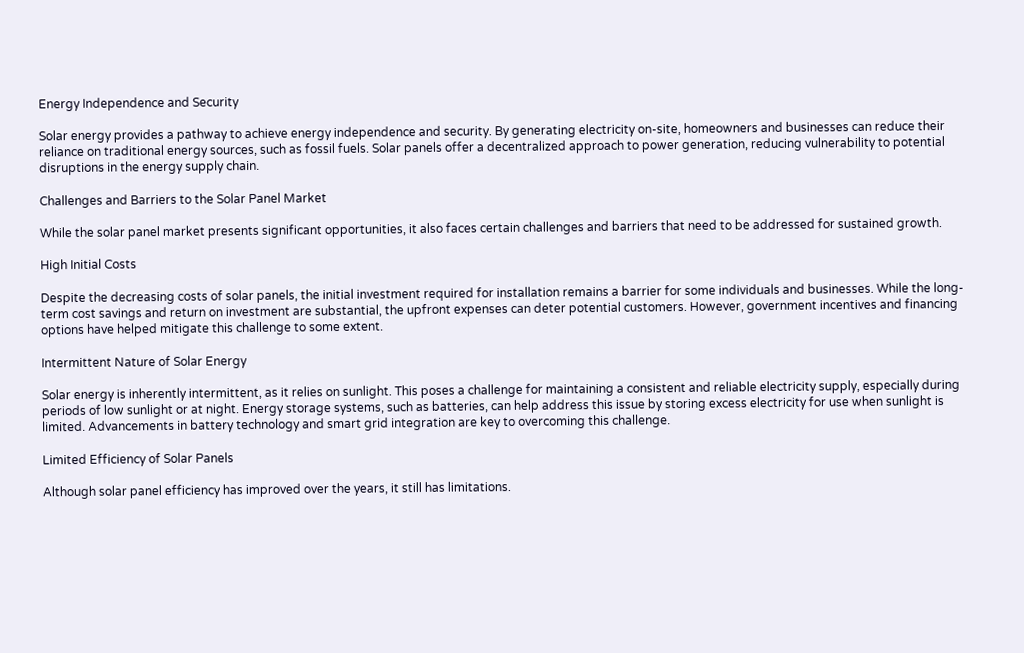Energy Independence and Security

Solar energy provides a pathway to achieve energy independence and security. By generating electricity on-site, homeowners and businesses can reduce their reliance on traditional energy sources, such as fossil fuels. Solar panels offer a decentralized approach to power generation, reducing vulnerability to potential disruptions in the energy supply chain.

Challenges and Barriers to the Solar Panel Market

While the solar panel market presents significant opportunities, it also faces certain challenges and barriers that need to be addressed for sustained growth.

High Initial Costs

Despite the decreasing costs of solar panels, the initial investment required for installation remains a barrier for some individuals and businesses. While the long-term cost savings and return on investment are substantial, the upfront expenses can deter potential customers. However, government incentives and financing options have helped mitigate this challenge to some extent.

Intermittent Nature of Solar Energy

Solar energy is inherently intermittent, as it relies on sunlight. This poses a challenge for maintaining a consistent and reliable electricity supply, especially during periods of low sunlight or at night. Energy storage systems, such as batteries, can help address this issue by storing excess electricity for use when sunlight is limited. Advancements in battery technology and smart grid integration are key to overcoming this challenge.

Limited Efficiency of Solar Panels

Although solar panel efficiency has improved over the years, it still has limitations.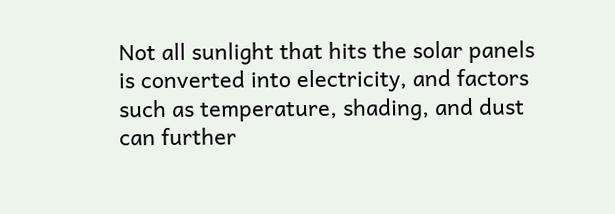Not all sunlight that hits the solar panels is converted into electricity, and factors such as temperature, shading, and dust can further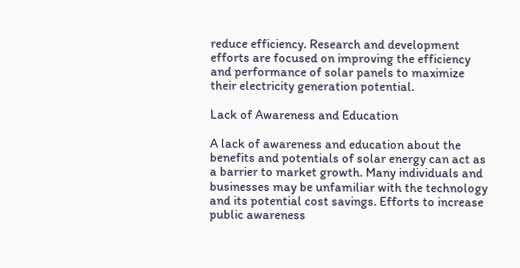reduce efficiency. Research and development efforts are focused on improving the efficiency and performance of solar panels to maximize their electricity generation potential.

Lack of Awareness and Education

A lack of awareness and education about the benefits and potentials of solar energy can act as a barrier to market growth. Many individuals and businesses may be unfamiliar with the technology and its potential cost savings. Efforts to increase public awareness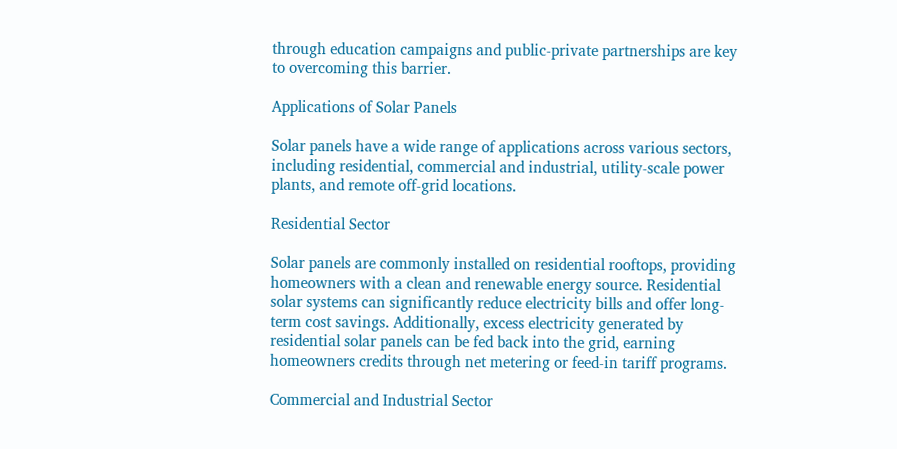through education campaigns and public-private partnerships are key to overcoming this barrier.

Applications of Solar Panels

Solar panels have a wide range of applications across various sectors, including residential, commercial and industrial, utility-scale power plants, and remote off-grid locations.

Residential Sector

Solar panels are commonly installed on residential rooftops, providing homeowners with a clean and renewable energy source. Residential solar systems can significantly reduce electricity bills and offer long-term cost savings. Additionally, excess electricity generated by residential solar panels can be fed back into the grid, earning homeowners credits through net metering or feed-in tariff programs.

Commercial and Industrial Sector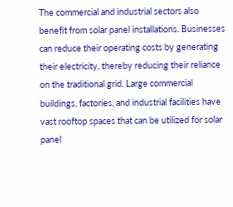The commercial and industrial sectors also benefit from solar panel installations. Businesses can reduce their operating costs by generating their electricity, thereby reducing their reliance on the traditional grid. Large commercial buildings, factories, and industrial facilities have vast rooftop spaces that can be utilized for solar panel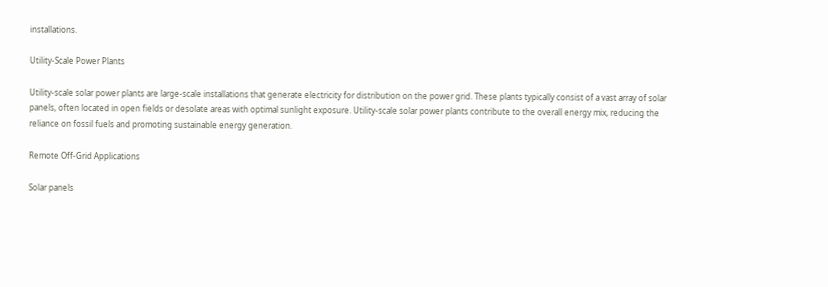installations.

Utility-Scale Power Plants

Utility-scale solar power plants are large-scale installations that generate electricity for distribution on the power grid. These plants typically consist of a vast array of solar panels, often located in open fields or desolate areas with optimal sunlight exposure. Utility-scale solar power plants contribute to the overall energy mix, reducing the reliance on fossil fuels and promoting sustainable energy generation.

Remote Off-Grid Applications

Solar panels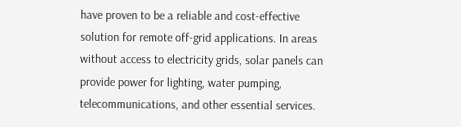have proven to be a reliable and cost-effective solution for remote off-grid applications. In areas without access to electricity grids, solar panels can provide power for lighting, water pumping, telecommunications, and other essential services.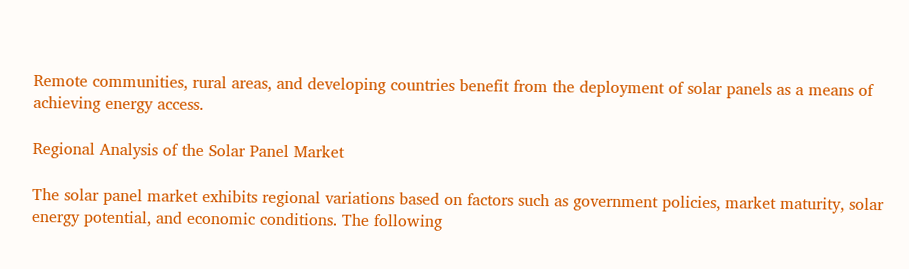Remote communities, rural areas, and developing countries benefit from the deployment of solar panels as a means of achieving energy access.

Regional Analysis of the Solar Panel Market

The solar panel market exhibits regional variations based on factors such as government policies, market maturity, solar energy potential, and economic conditions. The following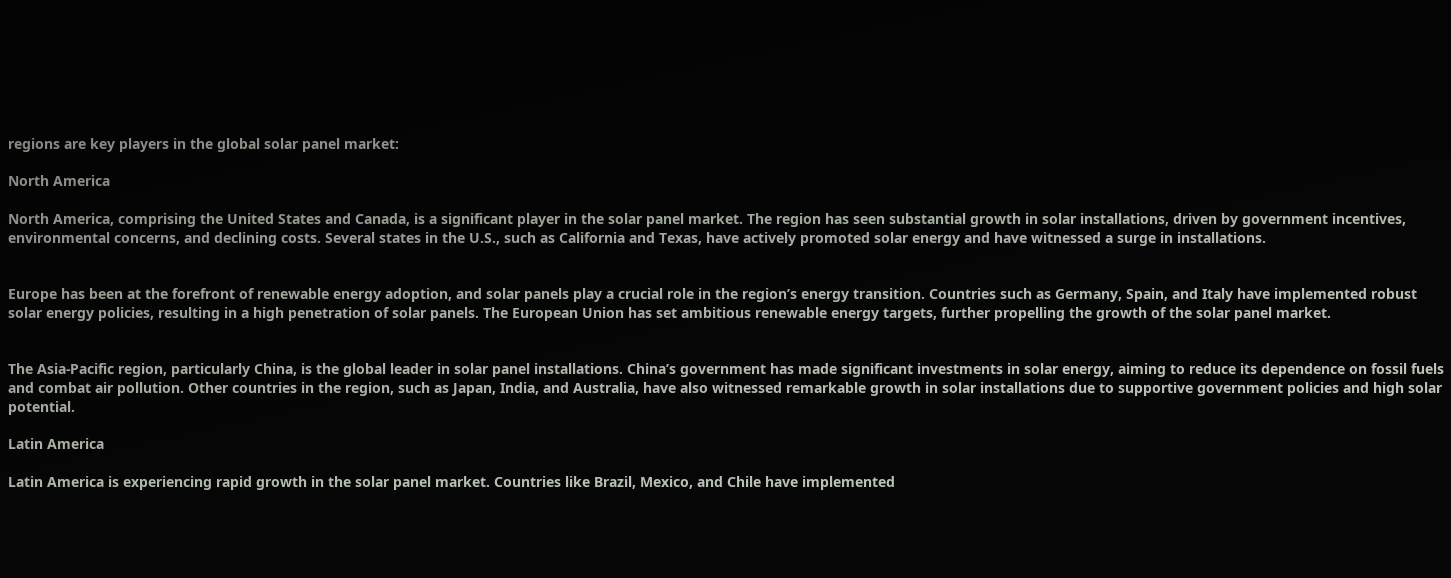regions are key players in the global solar panel market:

North America

North America, comprising the United States and Canada, is a significant player in the solar panel market. The region has seen substantial growth in solar installations, driven by government incentives, environmental concerns, and declining costs. Several states in the U.S., such as California and Texas, have actively promoted solar energy and have witnessed a surge in installations.


Europe has been at the forefront of renewable energy adoption, and solar panels play a crucial role in the region’s energy transition. Countries such as Germany, Spain, and Italy have implemented robust solar energy policies, resulting in a high penetration of solar panels. The European Union has set ambitious renewable energy targets, further propelling the growth of the solar panel market.


The Asia-Pacific region, particularly China, is the global leader in solar panel installations. China’s government has made significant investments in solar energy, aiming to reduce its dependence on fossil fuels and combat air pollution. Other countries in the region, such as Japan, India, and Australia, have also witnessed remarkable growth in solar installations due to supportive government policies and high solar potential.

Latin America

Latin America is experiencing rapid growth in the solar panel market. Countries like Brazil, Mexico, and Chile have implemented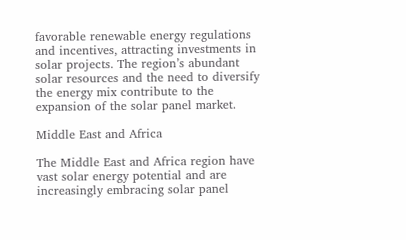favorable renewable energy regulations and incentives, attracting investments in solar projects. The region’s abundant solar resources and the need to diversify the energy mix contribute to the expansion of the solar panel market.

Middle East and Africa

The Middle East and Africa region have vast solar energy potential and are increasingly embracing solar panel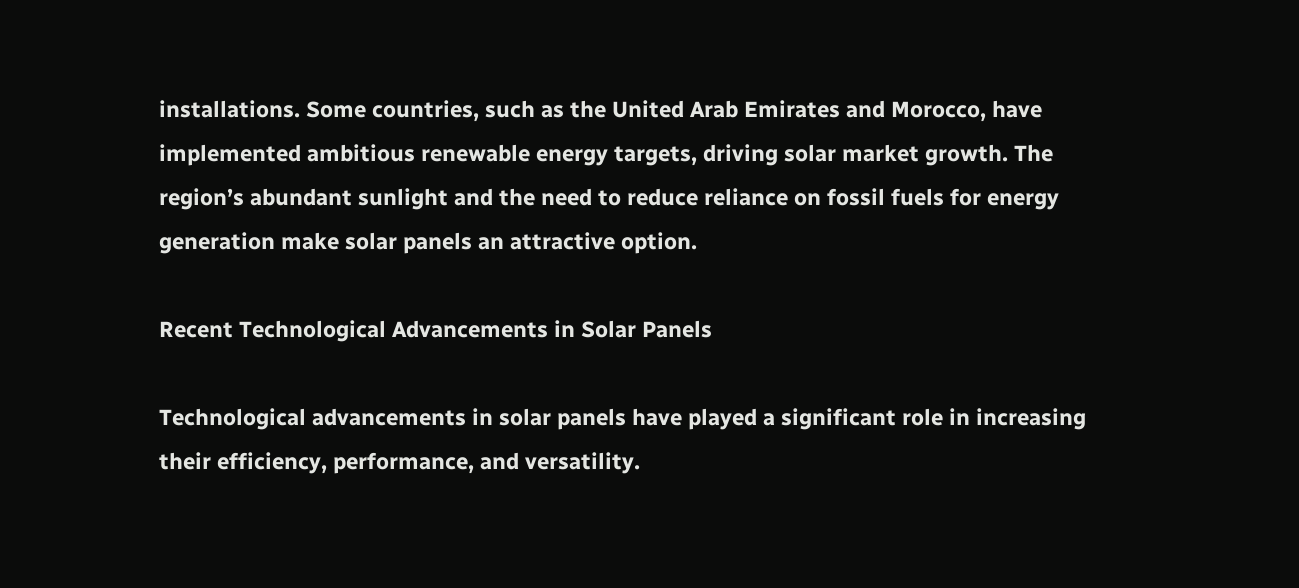installations. Some countries, such as the United Arab Emirates and Morocco, have implemented ambitious renewable energy targets, driving solar market growth. The region’s abundant sunlight and the need to reduce reliance on fossil fuels for energy generation make solar panels an attractive option.

Recent Technological Advancements in Solar Panels

Technological advancements in solar panels have played a significant role in increasing their efficiency, performance, and versatility.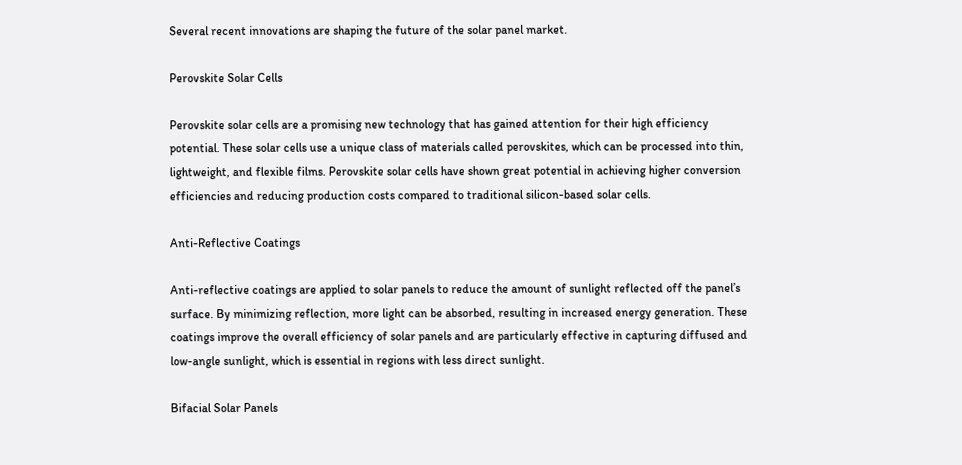Several recent innovations are shaping the future of the solar panel market.

Perovskite Solar Cells

Perovskite solar cells are a promising new technology that has gained attention for their high efficiency potential. These solar cells use a unique class of materials called perovskites, which can be processed into thin, lightweight, and flexible films. Perovskite solar cells have shown great potential in achieving higher conversion efficiencies and reducing production costs compared to traditional silicon-based solar cells.

Anti-Reflective Coatings

Anti-reflective coatings are applied to solar panels to reduce the amount of sunlight reflected off the panel’s surface. By minimizing reflection, more light can be absorbed, resulting in increased energy generation. These coatings improve the overall efficiency of solar panels and are particularly effective in capturing diffused and low-angle sunlight, which is essential in regions with less direct sunlight.

Bifacial Solar Panels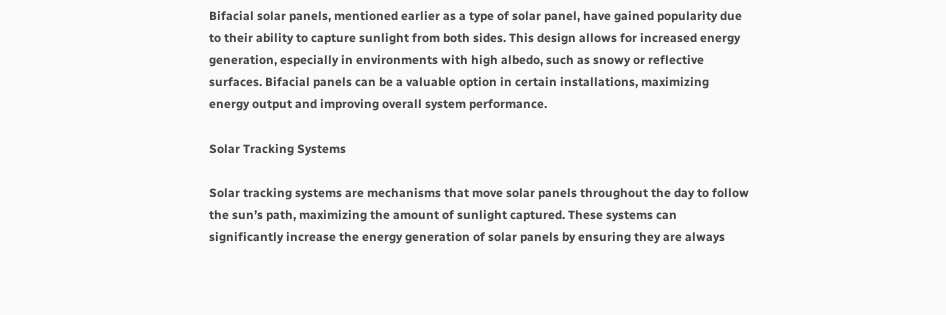Bifacial solar panels, mentioned earlier as a type of solar panel, have gained popularity due to their ability to capture sunlight from both sides. This design allows for increased energy generation, especially in environments with high albedo, such as snowy or reflective surfaces. Bifacial panels can be a valuable option in certain installations, maximizing energy output and improving overall system performance.

Solar Tracking Systems

Solar tracking systems are mechanisms that move solar panels throughout the day to follow the sun’s path, maximizing the amount of sunlight captured. These systems can significantly increase the energy generation of solar panels by ensuring they are always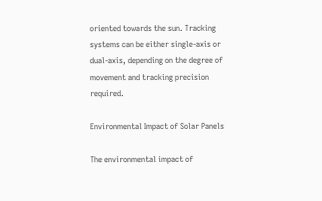oriented towards the sun. Tracking systems can be either single-axis or dual-axis, depending on the degree of movement and tracking precision required.

Environmental Impact of Solar Panels

The environmental impact of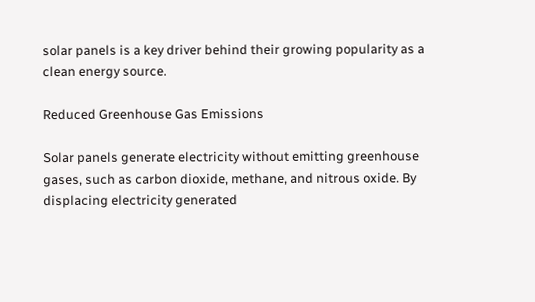solar panels is a key driver behind their growing popularity as a clean energy source.

Reduced Greenhouse Gas Emissions

Solar panels generate electricity without emitting greenhouse gases, such as carbon dioxide, methane, and nitrous oxide. By displacing electricity generated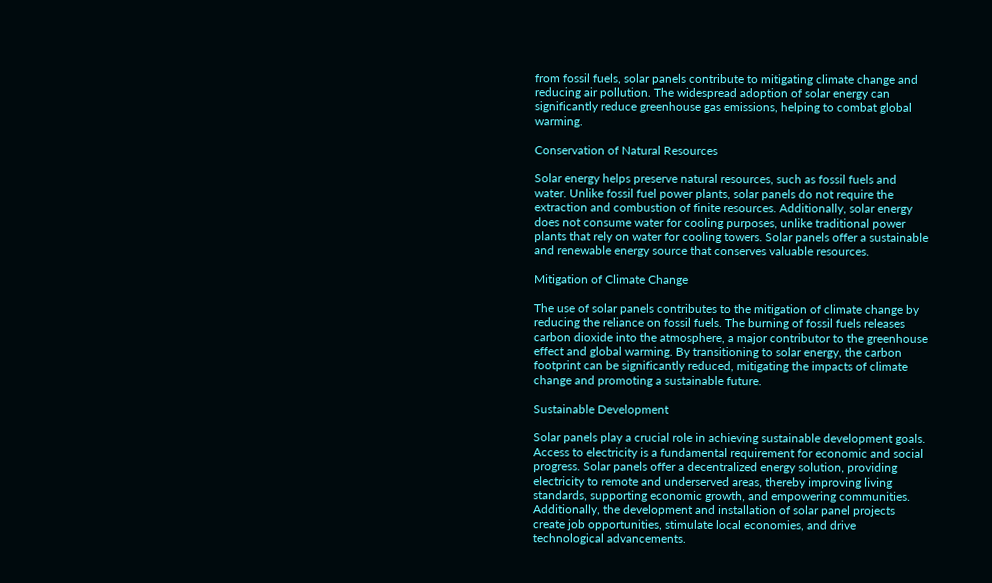from fossil fuels, solar panels contribute to mitigating climate change and reducing air pollution. The widespread adoption of solar energy can significantly reduce greenhouse gas emissions, helping to combat global warming.

Conservation of Natural Resources

Solar energy helps preserve natural resources, such as fossil fuels and water. Unlike fossil fuel power plants, solar panels do not require the extraction and combustion of finite resources. Additionally, solar energy does not consume water for cooling purposes, unlike traditional power plants that rely on water for cooling towers. Solar panels offer a sustainable and renewable energy source that conserves valuable resources.

Mitigation of Climate Change

The use of solar panels contributes to the mitigation of climate change by reducing the reliance on fossil fuels. The burning of fossil fuels releases carbon dioxide into the atmosphere, a major contributor to the greenhouse effect and global warming. By transitioning to solar energy, the carbon footprint can be significantly reduced, mitigating the impacts of climate change and promoting a sustainable future.

Sustainable Development

Solar panels play a crucial role in achieving sustainable development goals. Access to electricity is a fundamental requirement for economic and social progress. Solar panels offer a decentralized energy solution, providing electricity to remote and underserved areas, thereby improving living standards, supporting economic growth, and empowering communities. Additionally, the development and installation of solar panel projects create job opportunities, stimulate local economies, and drive technological advancements.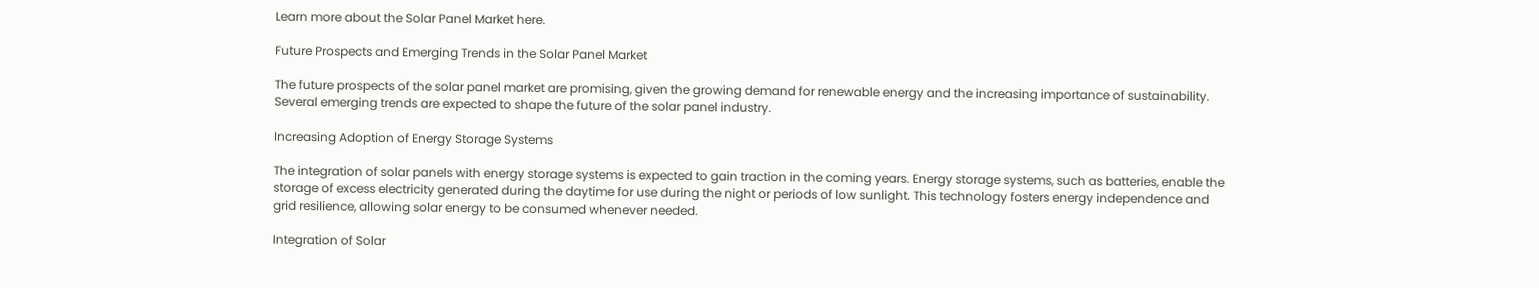Learn more about the Solar Panel Market here.

Future Prospects and Emerging Trends in the Solar Panel Market

The future prospects of the solar panel market are promising, given the growing demand for renewable energy and the increasing importance of sustainability. Several emerging trends are expected to shape the future of the solar panel industry.

Increasing Adoption of Energy Storage Systems

The integration of solar panels with energy storage systems is expected to gain traction in the coming years. Energy storage systems, such as batteries, enable the storage of excess electricity generated during the daytime for use during the night or periods of low sunlight. This technology fosters energy independence and grid resilience, allowing solar energy to be consumed whenever needed.

Integration of Solar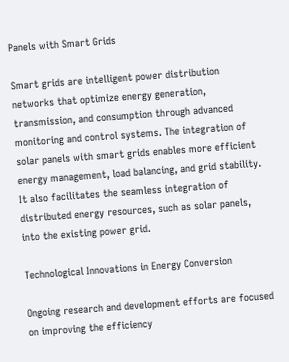Panels with Smart Grids

Smart grids are intelligent power distribution networks that optimize energy generation, transmission, and consumption through advanced monitoring and control systems. The integration of solar panels with smart grids enables more efficient energy management, load balancing, and grid stability. It also facilitates the seamless integration of distributed energy resources, such as solar panels, into the existing power grid.

Technological Innovations in Energy Conversion

Ongoing research and development efforts are focused on improving the efficiency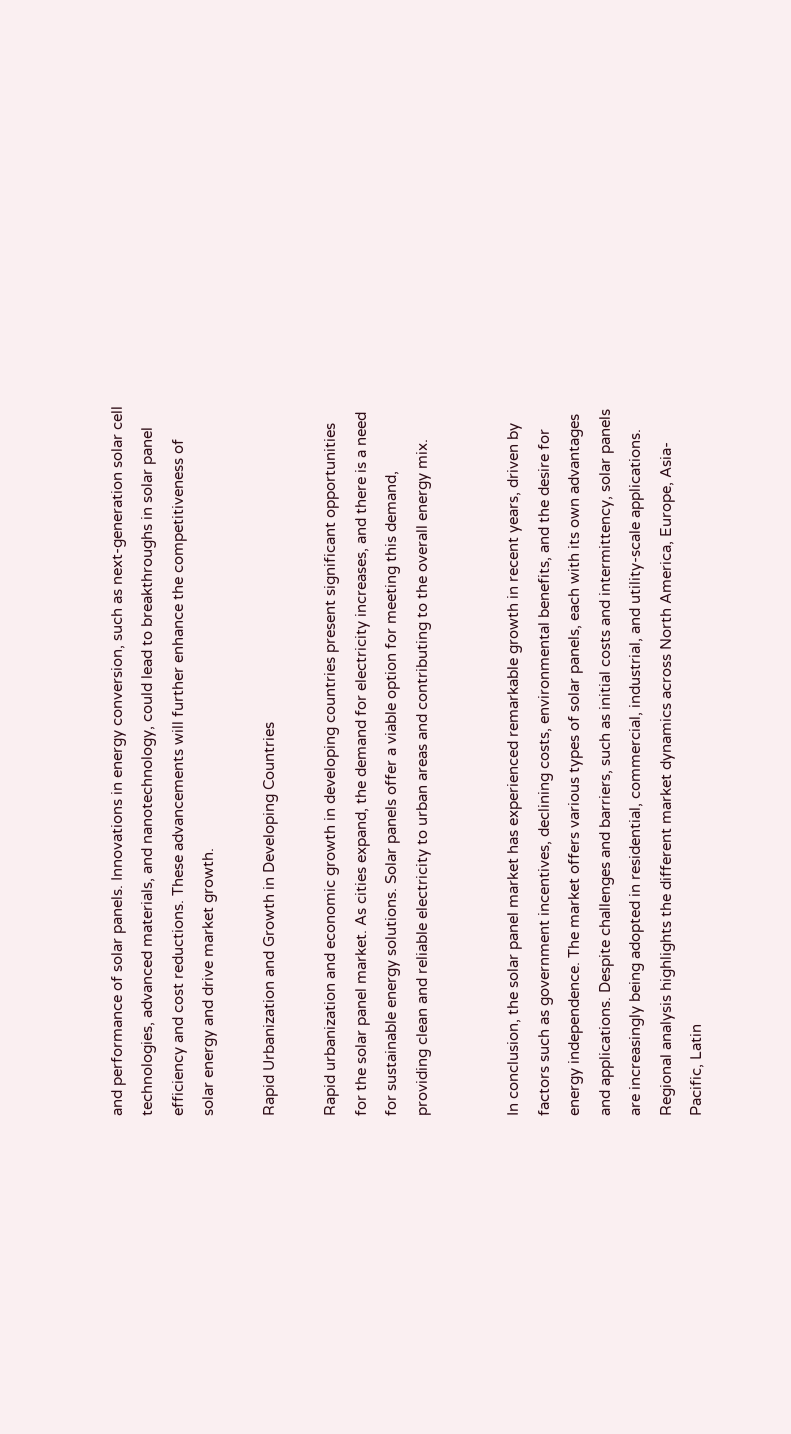and performance of solar panels. Innovations in energy conversion, such as next-generation solar cell technologies, advanced materials, and nanotechnology, could lead to breakthroughs in solar panel efficiency and cost reductions. These advancements will further enhance the competitiveness of solar energy and drive market growth.

Rapid Urbanization and Growth in Developing Countries

Rapid urbanization and economic growth in developing countries present significant opportunities for the solar panel market. As cities expand, the demand for electricity increases, and there is a need for sustainable energy solutions. Solar panels offer a viable option for meeting this demand, providing clean and reliable electricity to urban areas and contributing to the overall energy mix.


In conclusion, the solar panel market has experienced remarkable growth in recent years, driven by factors such as government incentives, declining costs, environmental benefits, and the desire for energy independence. The market offers various types of solar panels, each with its own advantages and applications. Despite challenges and barriers, such as initial costs and intermittency, solar panels are increasingly being adopted in residential, commercial, industrial, and utility-scale applications. Regional analysis highlights the different market dynamics across North America, Europe, Asia-Pacific, Latin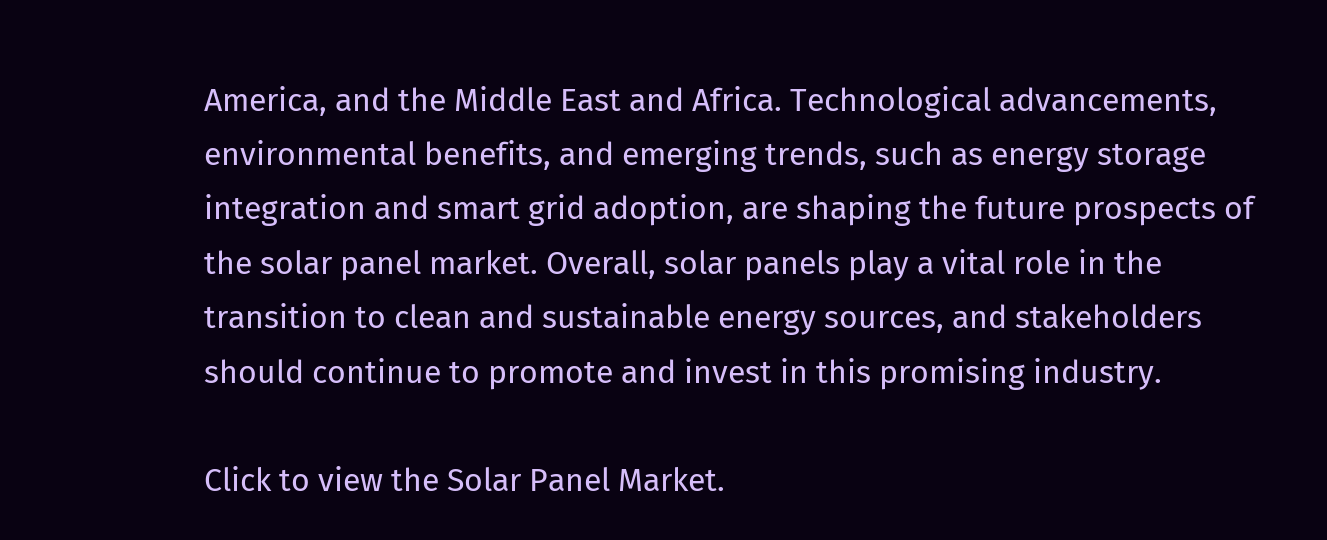America, and the Middle East and Africa. Technological advancements, environmental benefits, and emerging trends, such as energy storage integration and smart grid adoption, are shaping the future prospects of the solar panel market. Overall, solar panels play a vital role in the transition to clean and sustainable energy sources, and stakeholders should continue to promote and invest in this promising industry.

Click to view the Solar Panel Market.